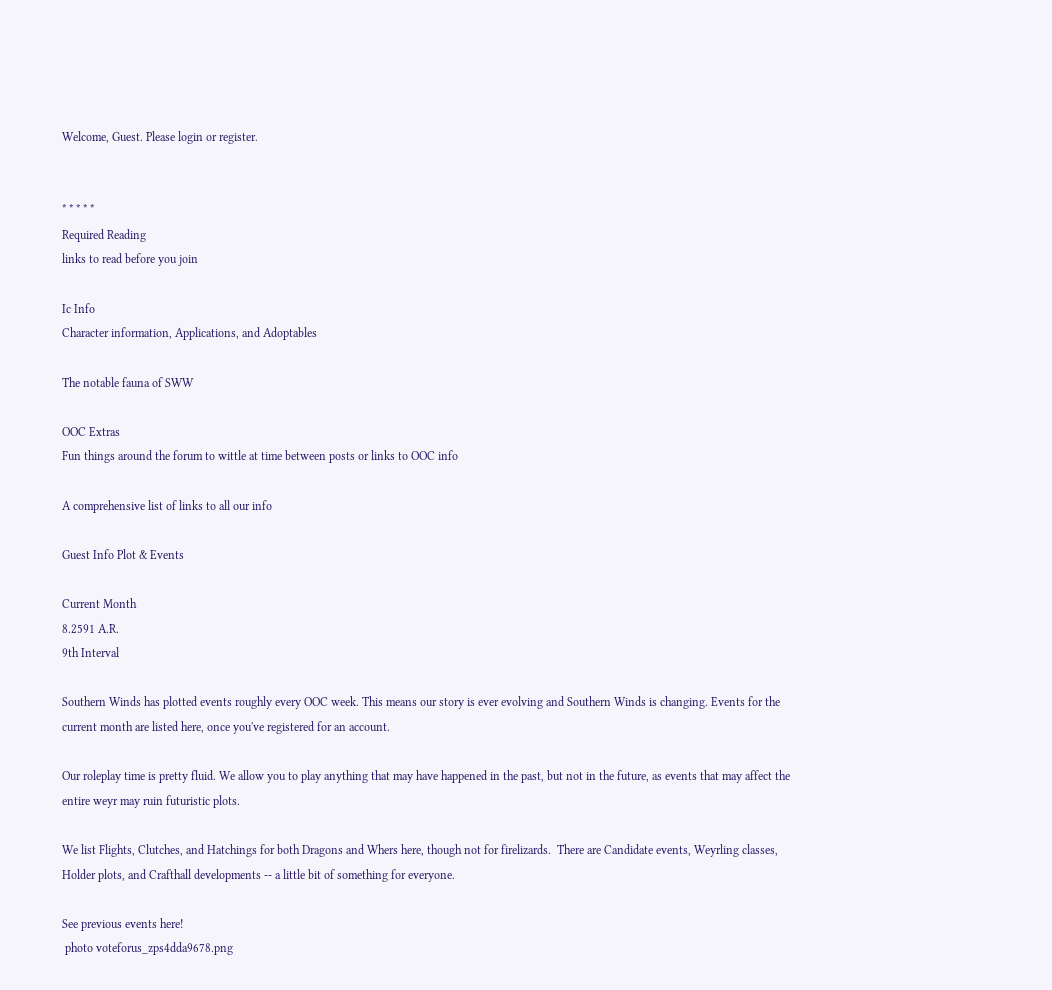Welcome, Guest. Please login or register.


* * * * *
Required Reading
links to read before you join

Ic Info
Character information, Applications, and Adoptables

The notable fauna of SWW

OOC Extras
Fun things around the forum to wittle at time between posts or links to OOC info

A comprehensive list of links to all our info

Guest Info Plot & Events

Current Month
8.2591 A.R.
9th Interval

Southern Winds has plotted events roughly every OOC week. This means our story is ever evolving and Southern Winds is changing. Events for the current month are listed here, once you've registered for an account.

Our roleplay time is pretty fluid. We allow you to play anything that may have happened in the past, but not in the future, as events that may affect the entire weyr may ruin futuristic plots.

We list Flights, Clutches, and Hatchings for both Dragons and Whers here, though not for firelizards.  There are Candidate events, Weyrling classes, Holder plots, and Crafthall developments -- a little bit of something for everyone.

See previous events here!
 photo voteforus_zps4dda9678.png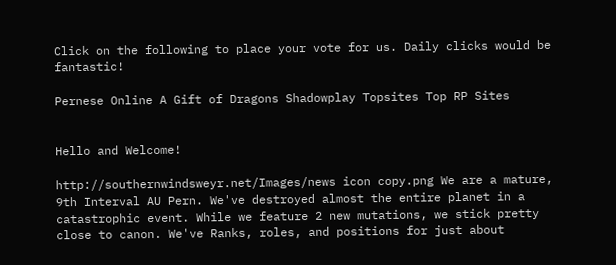Click on the following to place your vote for us. Daily clicks would be fantastic!

Pernese Online A Gift of Dragons Shadowplay Topsites Top RP Sites


Hello and Welcome!

http://southernwindsweyr.net/Images/news icon copy.png We are a mature, 9th Interval AU Pern. We've destroyed almost the entire planet in a catastrophic event. While we feature 2 new mutations, we stick pretty close to canon. We've Ranks, roles, and positions for just about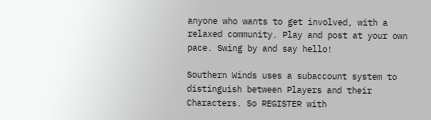anyone who wants to get involved, with a relaxed community. Play and post at your own pace. Swing by and say hello!

Southern Winds uses a subaccount system to distinguish between Players and their Characters. So REGISTER with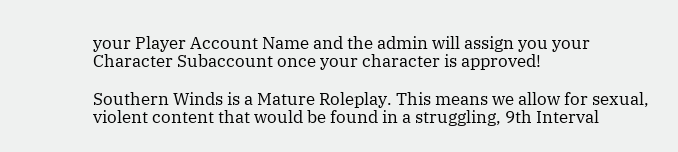your Player Account Name and the admin will assign you your Character Subaccount once your character is approved!

Southern Winds is a Mature Roleplay. This means we allow for sexual, violent content that would be found in a struggling, 9th Interval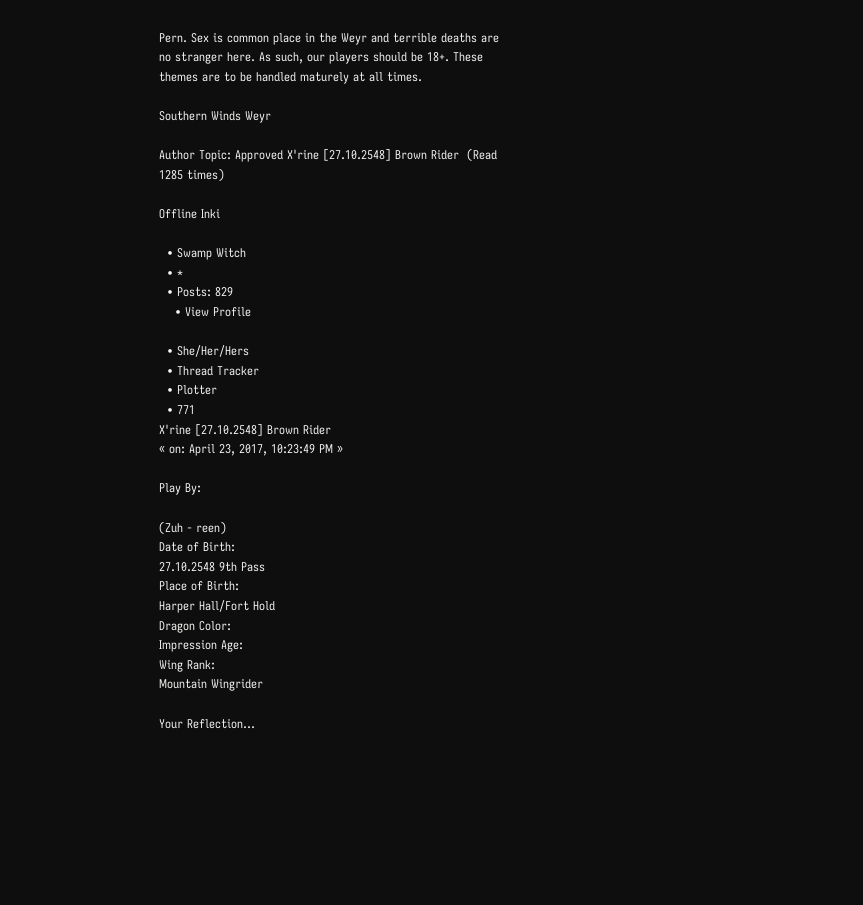Pern. Sex is common place in the Weyr and terrible deaths are no stranger here. As such, our players should be 18+. These themes are to be handled maturely at all times.

Southern Winds Weyr

Author Topic: Approved X'rine [27.10.2548] Brown Rider  (Read 1285 times)

Offline Inki

  • Swamp Witch
  • *
  • Posts: 829
    • View Profile

  • She/Her/Hers
  • Thread Tracker
  • Plotter
  • 771
X'rine [27.10.2548] Brown Rider
« on: April 23, 2017, 10:23:49 PM »

Play By:

(Zuh - reen)
Date of Birth:
27.10.2548 9th Pass
Place of Birth:
Harper Hall/Fort Hold
Dragon Color:
Impression Age:
Wing Rank:
Mountain Wingrider

Your Reflection...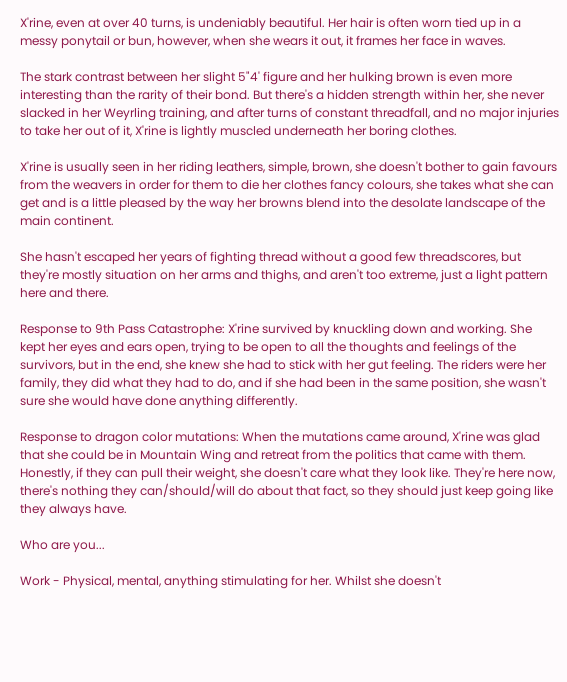X'rine, even at over 40 turns, is undeniably beautiful. Her hair is often worn tied up in a messy ponytail or bun, however, when she wears it out, it frames her face in waves.

The stark contrast between her slight 5"4' figure and her hulking brown is even more interesting than the rarity of their bond. But there's a hidden strength within her, she never slacked in her Weyrling training, and after turns of constant threadfall, and no major injuries to take her out of it, X'rine is lightly muscled underneath her boring clothes.

X'rine is usually seen in her riding leathers, simple, brown, she doesn't bother to gain favours from the weavers in order for them to die her clothes fancy colours, she takes what she can get and is a little pleased by the way her browns blend into the desolate landscape of the main continent.

She hasn't escaped her years of fighting thread without a good few threadscores, but they're mostly situation on her arms and thighs, and aren't too extreme, just a light pattern here and there.

Response to 9th Pass Catastrophe: X'rine survived by knuckling down and working. She kept her eyes and ears open, trying to be open to all the thoughts and feelings of the survivors, but in the end, she knew she had to stick with her gut feeling. The riders were her family, they did what they had to do, and if she had been in the same position, she wasn't sure she would have done anything differently.

Response to dragon color mutations: When the mutations came around, X'rine was glad that she could be in Mountain Wing and retreat from the politics that came with them. Honestly, if they can pull their weight, she doesn't care what they look like. They're here now, there's nothing they can/should/will do about that fact, so they should just keep going like they always have.

Who are you...

Work - Physical, mental, anything stimulating for her. Whilst she doesn't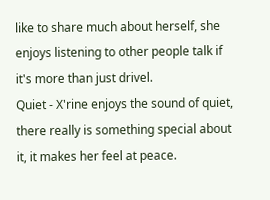like to share much about herself, she enjoys listening to other people talk if it's more than just drivel.
Quiet - X'rine enjoys the sound of quiet, there really is something special about it, it makes her feel at peace.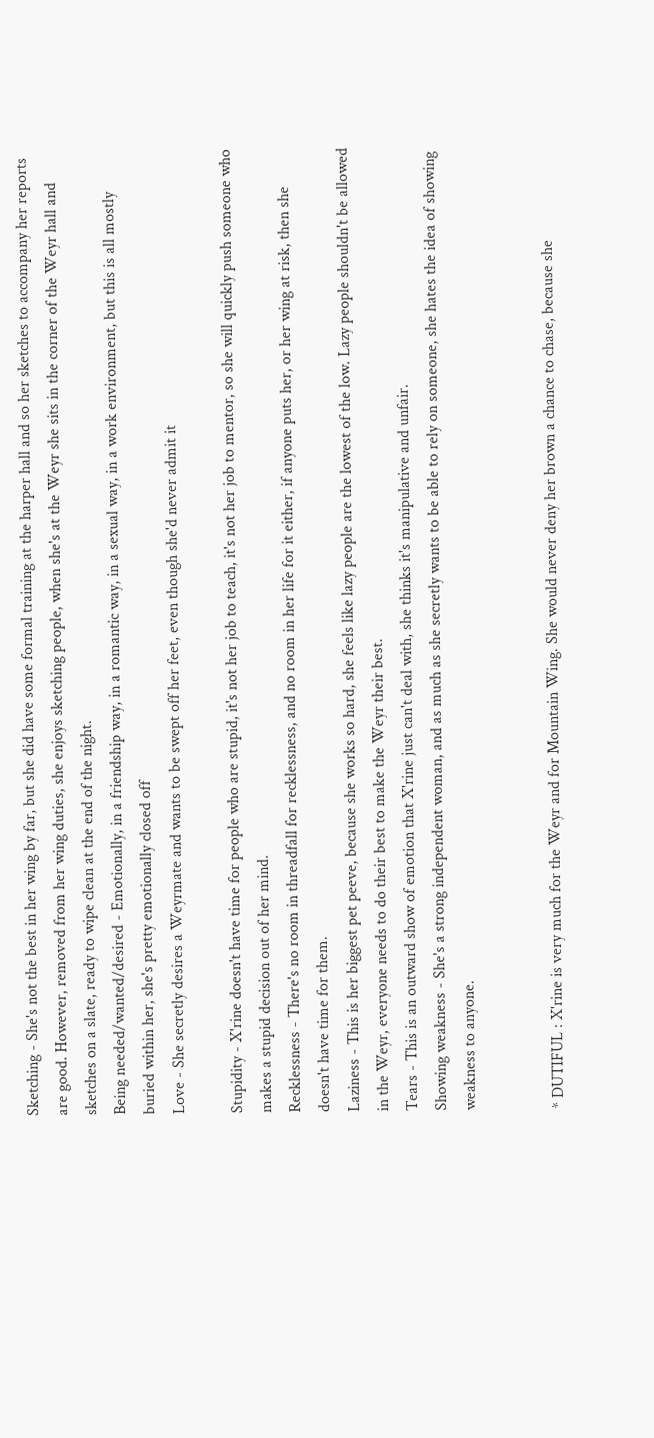Sketching - She's not the best in her wing by far, but she did have some formal training at the harper hall and so her sketches to accompany her reports are good. However, removed from her wing duties, she enjoys sketching people, when she's at the Weyr she sits in the corner of the Weyr hall and sketches on a slate, ready to wipe clean at the end of the night.
Being needed/wanted/desired - Emotionally, in a friendship way, in a romantic way, in a sexual way, in a work environment, but this is all mostly buried within her, she's pretty emotionally closed off
Love - She secretly desires a Weyrmate and wants to be swept off her feet, even though she'd never admit it

Stupidity - X'rine doesn't have time for people who are stupid, it's not her job to teach, it's not her job to mentor, so she will quickly push someone who makes a stupid decision out of her mind.
Recklessness - There's no room in threadfall for recklessness, and no room in her life for it either, if anyone puts her, or her wing at risk, then she doesn't have time for them.
Laziness - This is her biggest pet peeve, because she works so hard, she feels like lazy people are the lowest of the low. Lazy people shouldn't be allowed in the Weyr, everyone needs to do their best to make the Weyr their best.
Tears - This is an outward show of emotion that X'rine just can't deal with, she thinks it's manipulative and unfair.
Showing weakness - She's a strong independent woman, and as much as she secretly wants to be able to rely on someone, she hates the idea of showing weakness to anyone.


* DUTIFUL : X'rine is very much for the Weyr and for Mountain Wing. She would never deny her brown a chance to chase, because she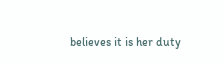believes it is her duty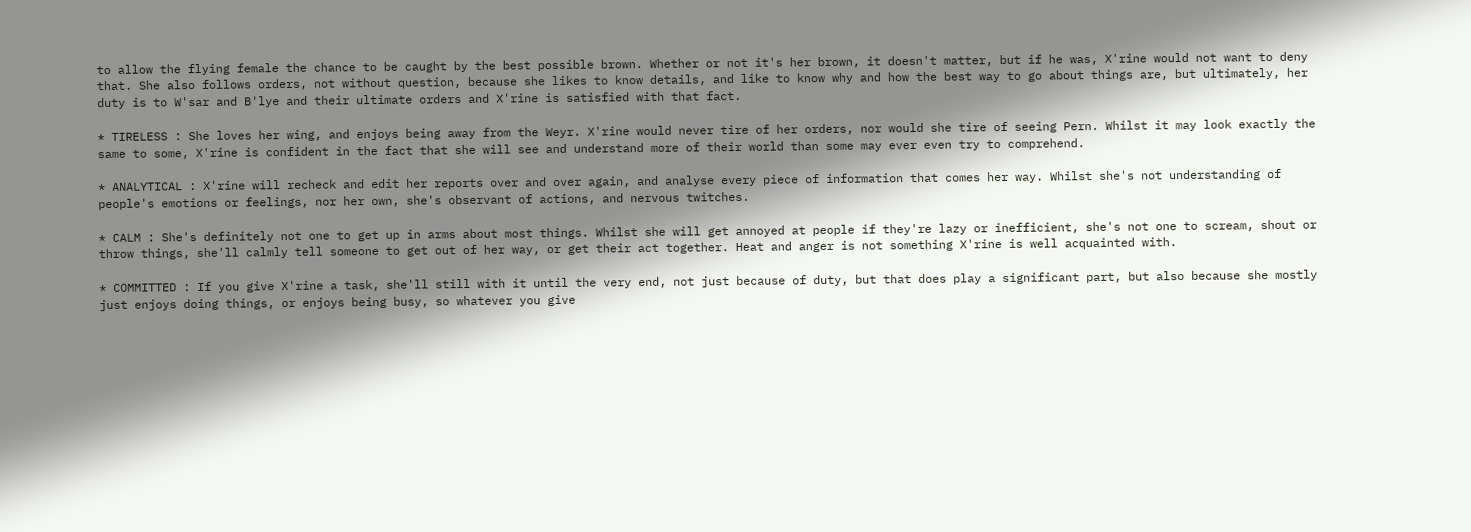to allow the flying female the chance to be caught by the best possible brown. Whether or not it's her brown, it doesn't matter, but if he was, X'rine would not want to deny that. She also follows orders, not without question, because she likes to know details, and like to know why and how the best way to go about things are, but ultimately, her duty is to W'sar and B'lye and their ultimate orders and X'rine is satisfied with that fact.

* TIRELESS : She loves her wing, and enjoys being away from the Weyr. X'rine would never tire of her orders, nor would she tire of seeing Pern. Whilst it may look exactly the same to some, X'rine is confident in the fact that she will see and understand more of their world than some may ever even try to comprehend.

* ANALYTICAL : X'rine will recheck and edit her reports over and over again, and analyse every piece of information that comes her way. Whilst she's not understanding of people's emotions or feelings, nor her own, she's observant of actions, and nervous twitches.

* CALM : She's definitely not one to get up in arms about most things. Whilst she will get annoyed at people if they're lazy or inefficient, she's not one to scream, shout or throw things, she'll calmly tell someone to get out of her way, or get their act together. Heat and anger is not something X'rine is well acquainted with.

* COMMITTED : If you give X'rine a task, she'll still with it until the very end, not just because of duty, but that does play a significant part, but also because she mostly just enjoys doing things, or enjoys being busy, so whatever you give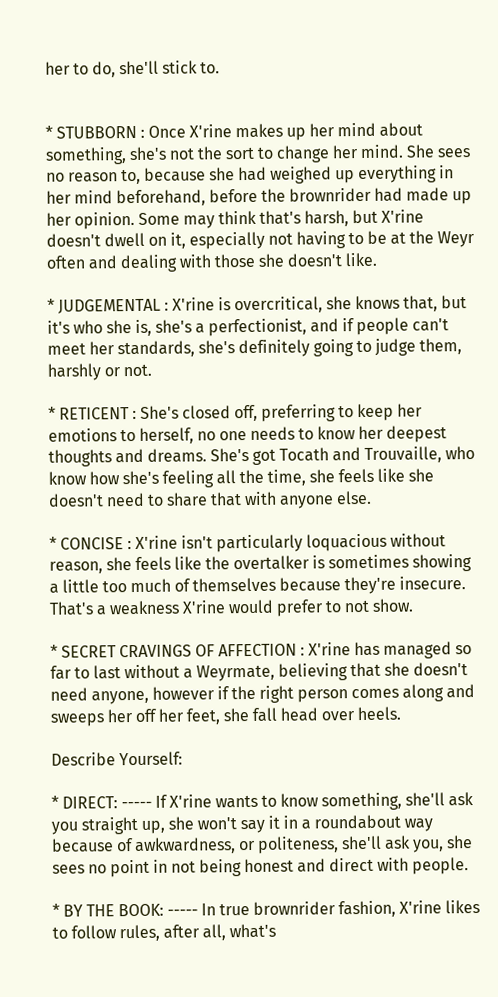her to do, she'll stick to.


* STUBBORN : Once X'rine makes up her mind about something, she's not the sort to change her mind. She sees no reason to, because she had weighed up everything in her mind beforehand, before the brownrider had made up her opinion. Some may think that's harsh, but X'rine doesn't dwell on it, especially not having to be at the Weyr often and dealing with those she doesn't like.

* JUDGEMENTAL : X'rine is overcritical, she knows that, but it's who she is, she's a perfectionist, and if people can't meet her standards, she's definitely going to judge them, harshly or not.

* RETICENT : She's closed off, preferring to keep her emotions to herself, no one needs to know her deepest thoughts and dreams. She's got Tocath and Trouvaille, who know how she's feeling all the time, she feels like she doesn't need to share that with anyone else.

* CONCISE : X'rine isn't particularly loquacious without reason, she feels like the overtalker is sometimes showing a little too much of themselves because they're insecure. That's a weakness X'rine would prefer to not show.

* SECRET CRAVINGS OF AFFECTION : X'rine has managed so far to last without a Weyrmate, believing that she doesn't need anyone, however if the right person comes along and sweeps her off her feet, she fall head over heels.

Describe Yourself:

* DIRECT: ----- If X'rine wants to know something, she'll ask you straight up, she won't say it in a roundabout way because of awkwardness, or politeness, she'll ask you, she sees no point in not being honest and direct with people.

* BY THE BOOK: ----- In true brownrider fashion, X'rine likes to follow rules, after all, what's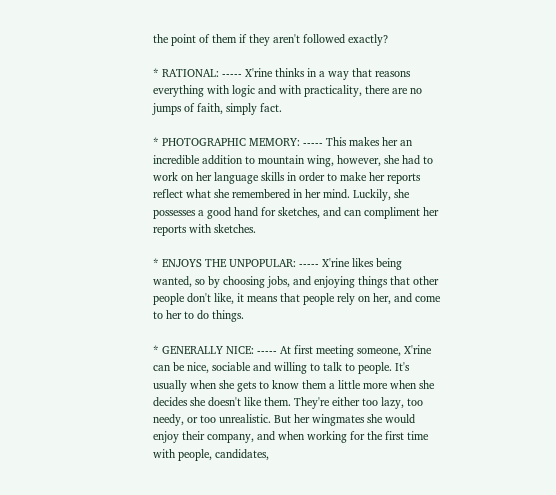the point of them if they aren't followed exactly?

* RATIONAL: ----- X'rine thinks in a way that reasons everything with logic and with practicality, there are no jumps of faith, simply fact.

* PHOTOGRAPHIC MEMORY: ----- This makes her an incredible addition to mountain wing, however, she had to work on her language skills in order to make her reports reflect what she remembered in her mind. Luckily, she possesses a good hand for sketches, and can compliment her reports with sketches.

* ENJOYS THE UNPOPULAR: ----- X'rine likes being wanted, so by choosing jobs, and enjoying things that other people don't like, it means that people rely on her, and come to her to do things.

* GENERALLY NICE: ----- At first meeting someone, X'rine can be nice, sociable and willing to talk to people. It's usually when she gets to know them a little more when she decides she doesn't like them. They're either too lazy, too needy, or too unrealistic. But her wingmates she would enjoy their company, and when working for the first time with people, candidates,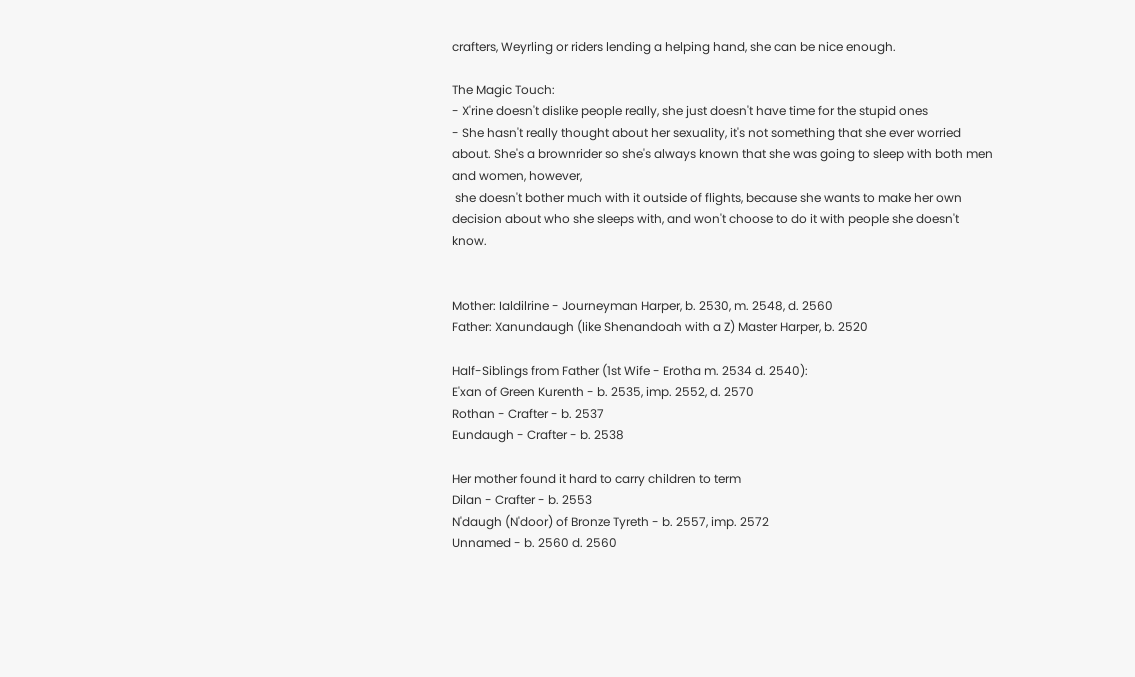crafters, Weyrling or riders lending a helping hand, she can be nice enough.

The Magic Touch:
- X'rine doesn't dislike people really, she just doesn't have time for the stupid ones
- She hasn't really thought about her sexuality, it's not something that she ever worried about. She's a brownrider so she's always known that she was going to sleep with both men and women, however,
 she doesn't bother much with it outside of flights, because she wants to make her own decision about who she sleeps with, and won't choose to do it with people she doesn't know.


Mother: Ialdilrine - Journeyman Harper, b. 2530, m. 2548, d. 2560
Father: Xanundaugh (like Shenandoah with a Z) Master Harper, b. 2520

Half-Siblings from Father (1st Wife - Erotha m. 2534 d. 2540):
E'xan of Green Kurenth - b. 2535, imp. 2552, d. 2570
Rothan - Crafter - b. 2537
Eundaugh - Crafter - b. 2538

Her mother found it hard to carry children to term
Dilan - Crafter - b. 2553
N'daugh (N'door) of Bronze Tyreth - b. 2557, imp. 2572
Unnamed - b. 2560 d. 2560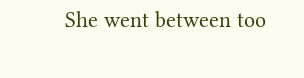She went between too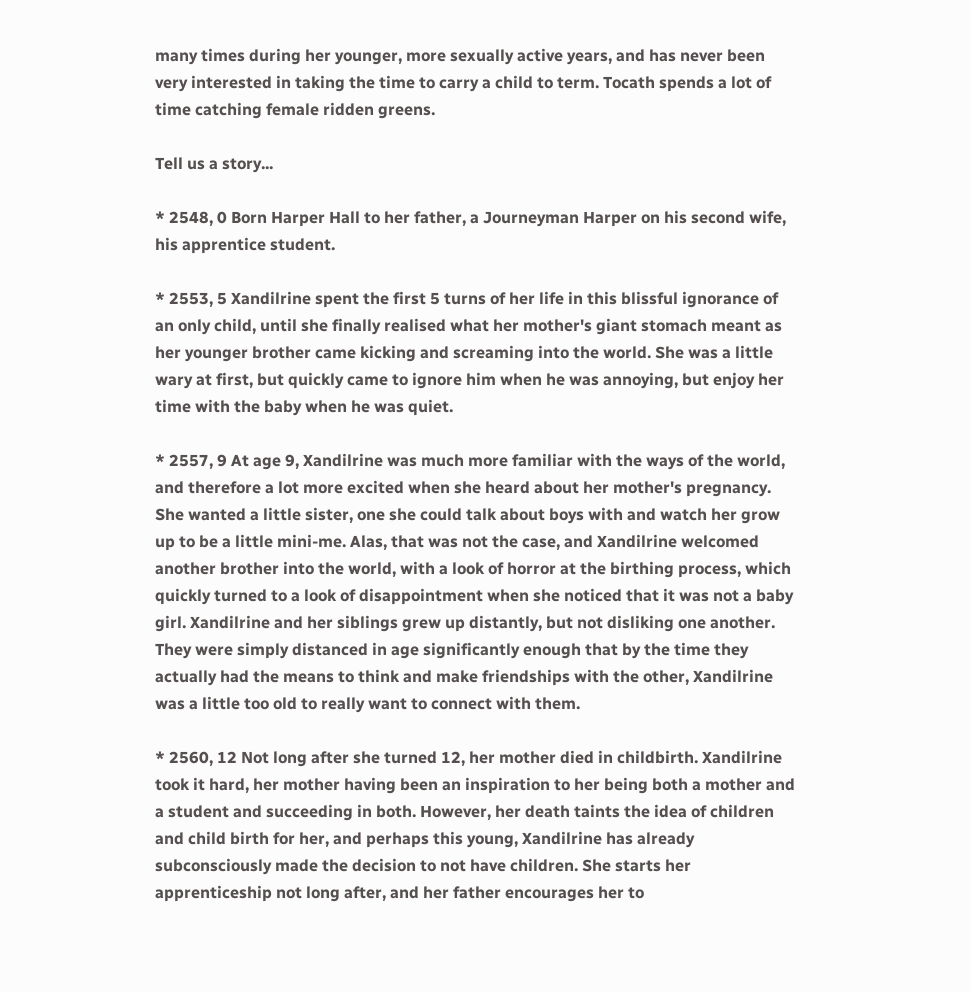many times during her younger, more sexually active years, and has never been very interested in taking the time to carry a child to term. Tocath spends a lot of time catching female ridden greens.

Tell us a story...

* 2548, 0 Born Harper Hall to her father, a Journeyman Harper on his second wife, his apprentice student.

* 2553, 5 Xandilrine spent the first 5 turns of her life in this blissful ignorance of an only child, until she finally realised what her mother's giant stomach meant as her younger brother came kicking and screaming into the world. She was a little wary at first, but quickly came to ignore him when he was annoying, but enjoy her time with the baby when he was quiet.

* 2557, 9 At age 9, Xandilrine was much more familiar with the ways of the world, and therefore a lot more excited when she heard about her mother's pregnancy. She wanted a little sister, one she could talk about boys with and watch her grow up to be a little mini-me. Alas, that was not the case, and Xandilrine welcomed another brother into the world, with a look of horror at the birthing process, which quickly turned to a look of disappointment when she noticed that it was not a baby girl. Xandilrine and her siblings grew up distantly, but not disliking one another. They were simply distanced in age significantly enough that by the time they actually had the means to think and make friendships with the other, Xandilrine was a little too old to really want to connect with them.

* 2560, 12 Not long after she turned 12, her mother died in childbirth. Xandilrine took it hard, her mother having been an inspiration to her being both a mother and a student and succeeding in both. However, her death taints the idea of children and child birth for her, and perhaps this young, Xandilrine has already subconsciously made the decision to not have children. She starts her apprenticeship not long after, and her father encourages her to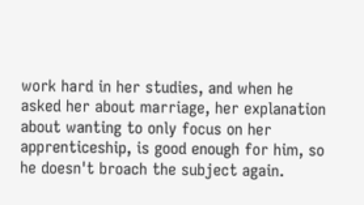work hard in her studies, and when he asked her about marriage, her explanation about wanting to only focus on her apprenticeship, is good enough for him, so he doesn't broach the subject again.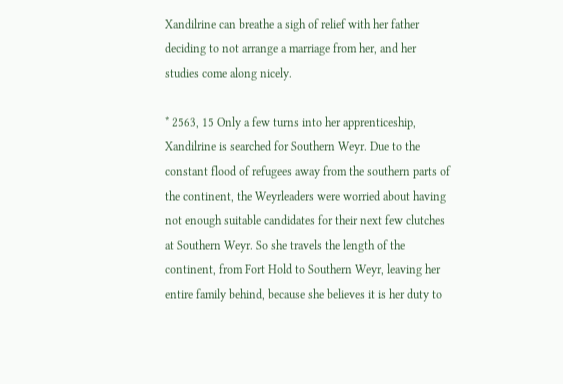Xandilrine can breathe a sigh of relief with her father deciding to not arrange a marriage from her, and her studies come along nicely.

* 2563, 15 Only a few turns into her apprenticeship, Xandilrine is searched for Southern Weyr. Due to the constant flood of refugees away from the southern parts of the continent, the Weyrleaders were worried about having not enough suitable candidates for their next few clutches at Southern Weyr. So she travels the length of the continent, from Fort Hold to Southern Weyr, leaving her entire family behind, because she believes it is her duty to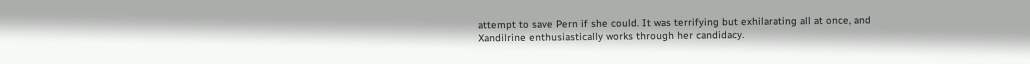attempt to save Pern if she could. It was terrifying but exhilarating all at once, and Xandilrine enthusiastically works through her candidacy.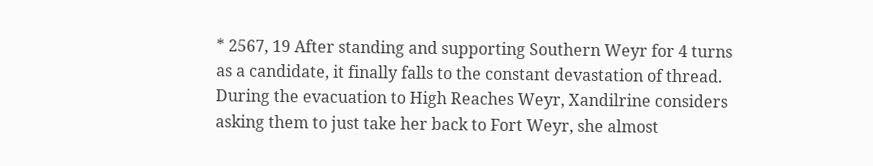* 2567, 19 After standing and supporting Southern Weyr for 4 turns as a candidate, it finally falls to the constant devastation of thread. During the evacuation to High Reaches Weyr, Xandilrine considers asking them to just take her back to Fort Weyr, she almost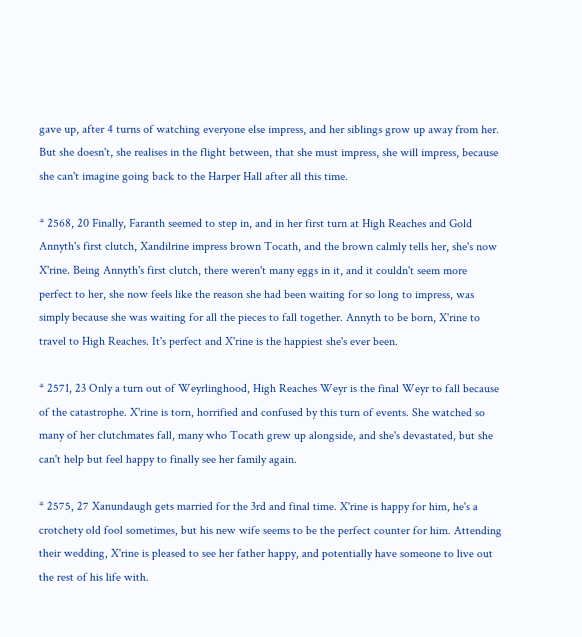gave up, after 4 turns of watching everyone else impress, and her siblings grow up away from her. But she doesn't, she realises in the flight between, that she must impress, she will impress, because she can't imagine going back to the Harper Hall after all this time.

* 2568, 20 Finally, Faranth seemed to step in, and in her first turn at High Reaches and Gold Annyth's first clutch, Xandilrine impress brown Tocath, and the brown calmly tells her, she's now X'rine. Being Annyth's first clutch, there weren't many eggs in it, and it couldn't seem more perfect to her, she now feels like the reason she had been waiting for so long to impress, was simply because she was waiting for all the pieces to fall together. Annyth to be born, X'rine to travel to High Reaches. It's perfect and X'rine is the happiest she's ever been.

* 2571, 23 Only a turn out of Weyrlinghood, High Reaches Weyr is the final Weyr to fall because of the catastrophe. X'rine is torn, horrified and confused by this turn of events. She watched so many of her clutchmates fall, many who Tocath grew up alongside, and she's devastated, but she can't help but feel happy to finally see her family again.

* 2575, 27 Xanundaugh gets married for the 3rd and final time. X'rine is happy for him, he's a crotchety old fool sometimes, but his new wife seems to be the perfect counter for him. Attending their wedding, X'rine is pleased to see her father happy, and potentially have someone to live out the rest of his life with.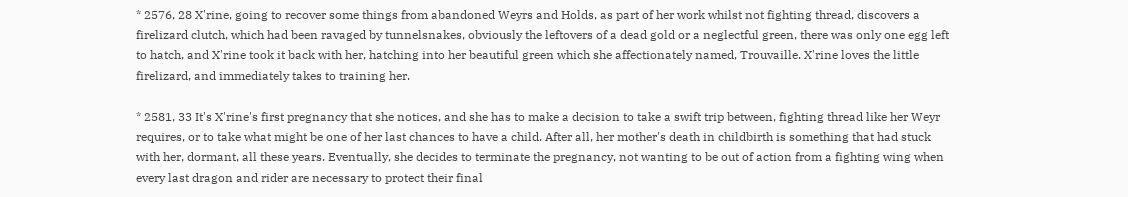* 2576, 28 X'rine, going to recover some things from abandoned Weyrs and Holds, as part of her work whilst not fighting thread, discovers a firelizard clutch, which had been ravaged by tunnelsnakes, obviously the leftovers of a dead gold or a neglectful green, there was only one egg left to hatch, and X'rine took it back with her, hatching into her beautiful green which she affectionately named, Trouvaille. X'rine loves the little firelizard, and immediately takes to training her.

* 2581, 33 It's X'rine's first pregnancy that she notices, and she has to make a decision to take a swift trip between, fighting thread like her Weyr requires, or to take what might be one of her last chances to have a child. After all, her mother's death in childbirth is something that had stuck with her, dormant, all these years. Eventually, she decides to terminate the pregnancy, not wanting to be out of action from a fighting wing when every last dragon and rider are necessary to protect their final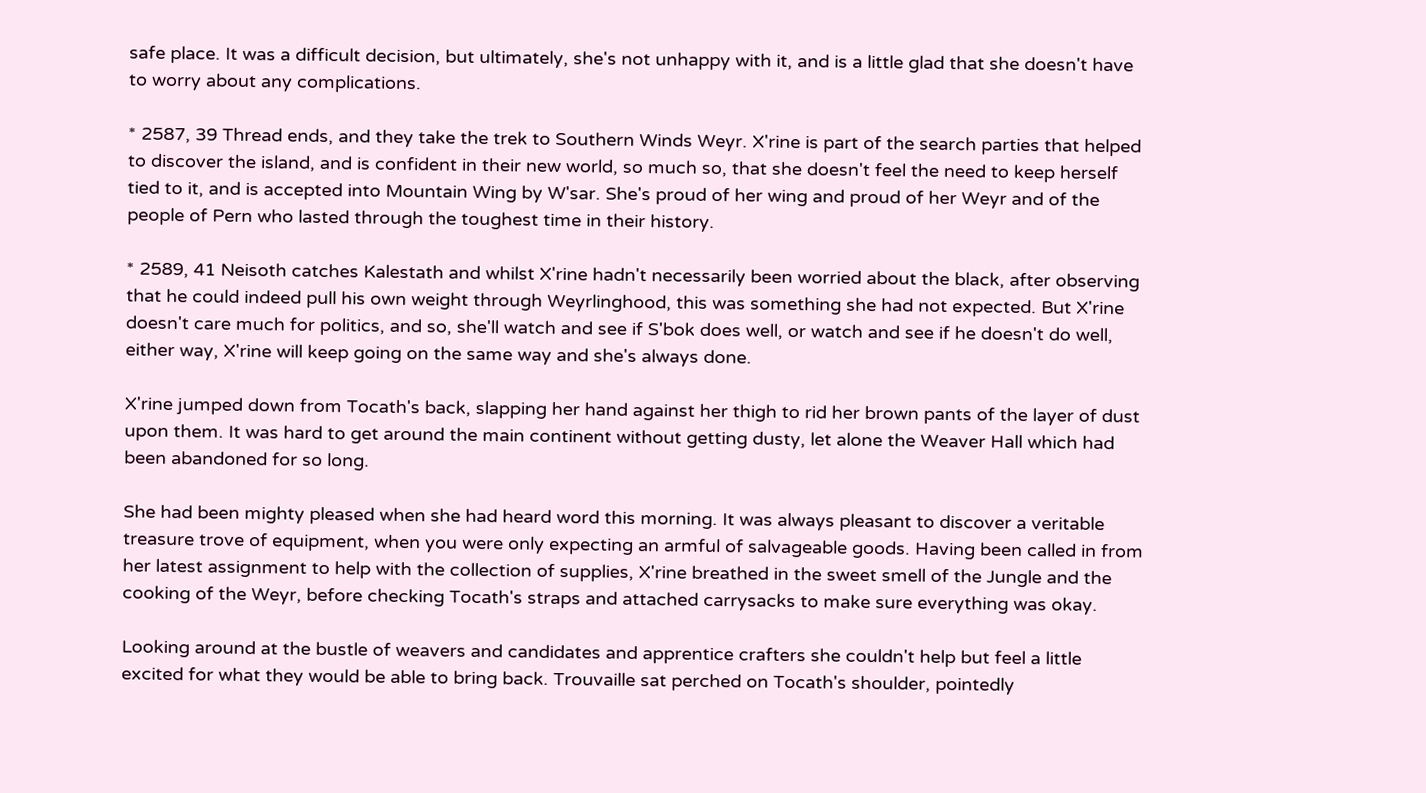safe place. It was a difficult decision, but ultimately, she's not unhappy with it, and is a little glad that she doesn't have to worry about any complications.

* 2587, 39 Thread ends, and they take the trek to Southern Winds Weyr. X'rine is part of the search parties that helped to discover the island, and is confident in their new world, so much so, that she doesn't feel the need to keep herself tied to it, and is accepted into Mountain Wing by W'sar. She's proud of her wing and proud of her Weyr and of the people of Pern who lasted through the toughest time in their history.

* 2589, 41 Neisoth catches Kalestath and whilst X'rine hadn't necessarily been worried about the black, after observing that he could indeed pull his own weight through Weyrlinghood, this was something she had not expected. But X'rine doesn't care much for politics, and so, she'll watch and see if S'bok does well, or watch and see if he doesn't do well, either way, X'rine will keep going on the same way and she's always done.

X'rine jumped down from Tocath's back, slapping her hand against her thigh to rid her brown pants of the layer of dust upon them. It was hard to get around the main continent without getting dusty, let alone the Weaver Hall which had been abandoned for so long.

She had been mighty pleased when she had heard word this morning. It was always pleasant to discover a veritable treasure trove of equipment, when you were only expecting an armful of salvageable goods. Having been called in from her latest assignment to help with the collection of supplies, X'rine breathed in the sweet smell of the Jungle and the cooking of the Weyr, before checking Tocath's straps and attached carrysacks to make sure everything was okay.

Looking around at the bustle of weavers and candidates and apprentice crafters she couldn't help but feel a little excited for what they would be able to bring back. Trouvaille sat perched on Tocath's shoulder, pointedly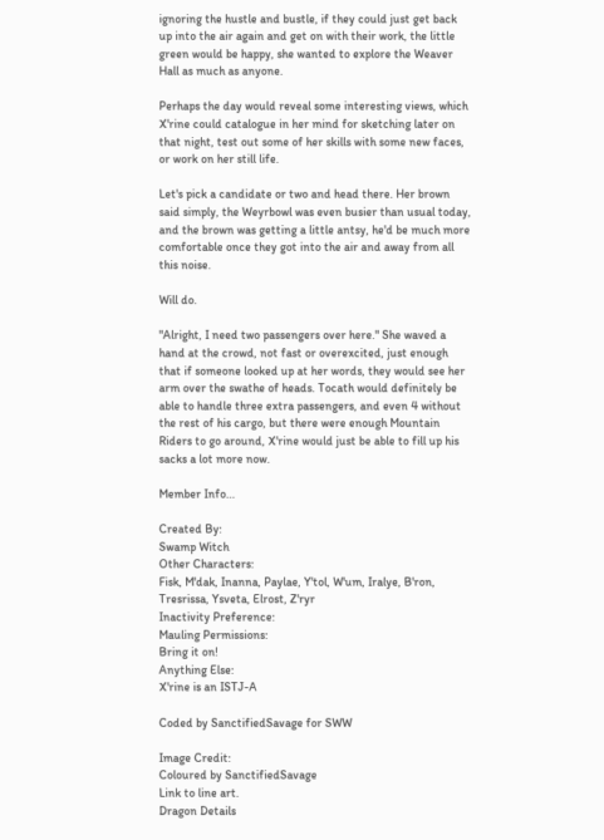ignoring the hustle and bustle, if they could just get back up into the air again and get on with their work, the little green would be happy, she wanted to explore the Weaver Hall as much as anyone.

Perhaps the day would reveal some interesting views, which X'rine could catalogue in her mind for sketching later on that night, test out some of her skills with some new faces, or work on her still life.

Let's pick a candidate or two and head there. Her brown said simply, the Weyrbowl was even busier than usual today, and the brown was getting a little antsy, he'd be much more comfortable once they got into the air and away from all this noise.

Will do.

"Alright, I need two passengers over here." She waved a hand at the crowd, not fast or overexcited, just enough that if someone looked up at her words, they would see her arm over the swathe of heads. Tocath would definitely be able to handle three extra passengers, and even 4 without the rest of his cargo, but there were enough Mountain Riders to go around, X'rine would just be able to fill up his sacks a lot more now.

Member Info...

Created By:
Swamp Witch
Other Characters:
Fisk, M'dak, Inanna, Paylae, Y'tol, W'um, Iralye, B'ron, Tresrissa, Ysveta, Elrost, Z'ryr
Inactivity Preference:
Mauling Permissions:
Bring it on!
Anything Else:
X'rine is an ISTJ-A

Coded by SanctifiedSavage for SWW

Image Credit:
Coloured by SanctifiedSavage
Link to line art.
Dragon Details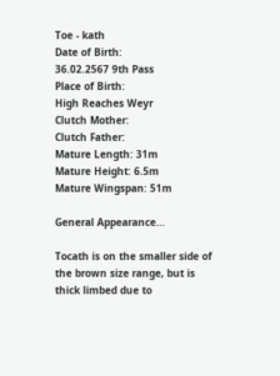Toe - kath
Date of Birth:
36.02.2567 9th Pass
Place of Birth:
High Reaches Weyr
Clutch Mother:
Clutch Father:
Mature Length: 31m
Mature Height: 6.5m
Mature Wingspan: 51m

General Appearance...

Tocath is on the smaller side of the brown size range, but is thick limbed due to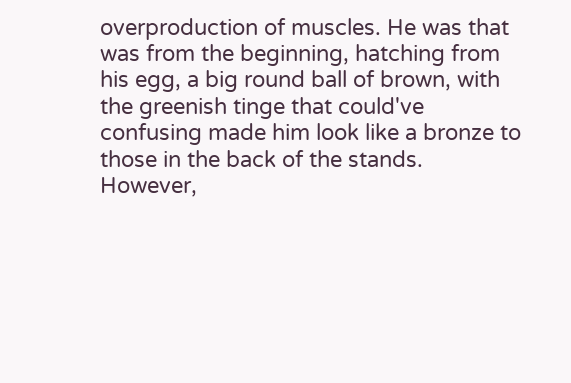overproduction of muscles. He was that was from the beginning, hatching from his egg, a big round ball of brown, with the greenish tinge that could've confusing made him look like a bronze to those in the back of the stands.
However,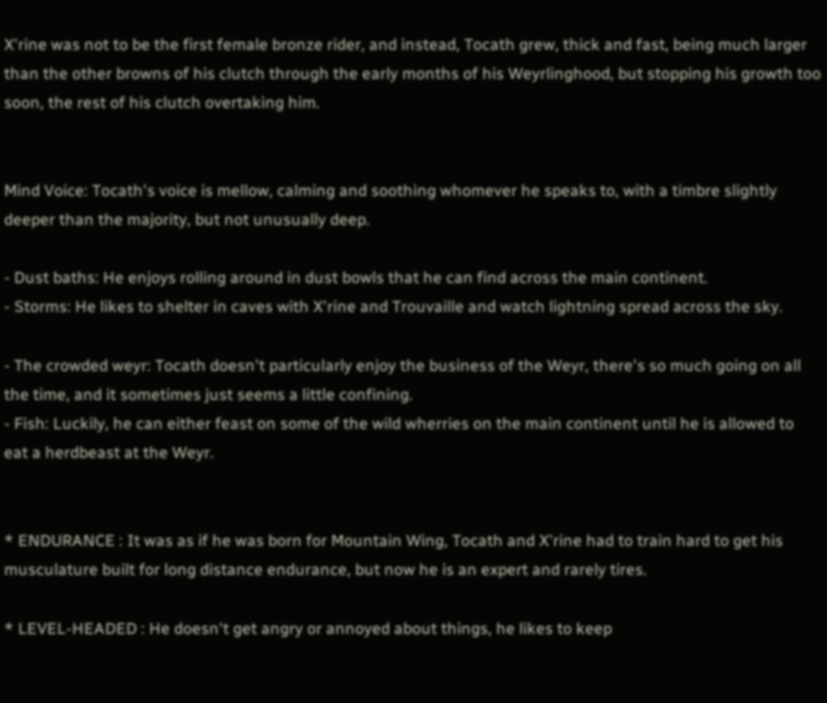X'rine was not to be the first female bronze rider, and instead, Tocath grew, thick and fast, being much larger than the other browns of his clutch through the early months of his Weyrlinghood, but stopping his growth too soon, the rest of his clutch overtaking him.


Mind Voice: Tocath's voice is mellow, calming and soothing whomever he speaks to, with a timbre slightly deeper than the majority, but not unusually deep.

- Dust baths: He enjoys rolling around in dust bowls that he can find across the main continent.
- Storms: He likes to shelter in caves with X'rine and Trouvaille and watch lightning spread across the sky.

- The crowded weyr: Tocath doesn't particularly enjoy the business of the Weyr, there's so much going on all the time, and it sometimes just seems a little confining.
- Fish: Luckily, he can either feast on some of the wild wherries on the main continent until he is allowed to eat a herdbeast at the Weyr.


* ENDURANCE : It was as if he was born for Mountain Wing, Tocath and X'rine had to train hard to get his musculature built for long distance endurance, but now he is an expert and rarely tires.

* LEVEL-HEADED : He doesn't get angry or annoyed about things, he likes to keep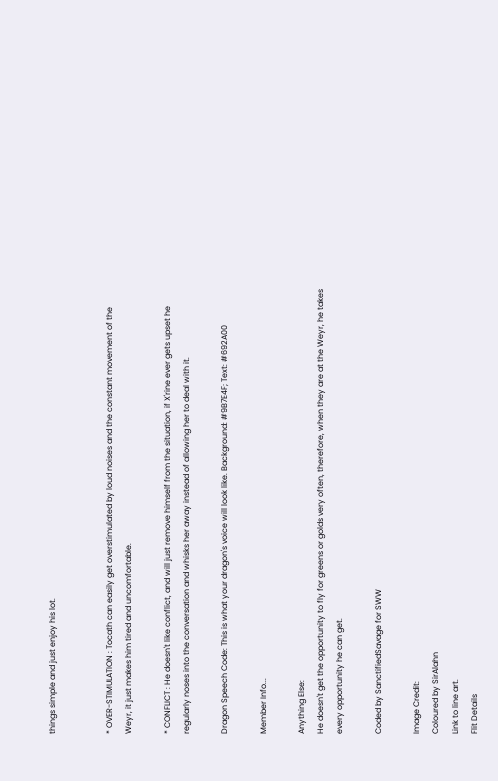things simple and just enjoy his lot.


* OVER-STIMULATION : Tocath can easily get overstimulated by loud noises and the constant movement of the Weyr, it just makes him tired and uncomfortable.

* CONFLICT : He doesn't like conflict, and will just remove himself from the situation, if X'rine ever gets upset he regularly noses into the conversation and whisks her away instead of allowing her to deal with it.

Dragon Speech Code: This is what your dragon's voice will look like. Background: #9B7E4F; Text: #692A00

Member Info...

Anything Else:
He doesn't get the opportunity to fly for greens or golds very often, therefore, when they are at the Weyr, he takes every opportunity he can get.

Coded by SanctifiedSavage for SWW

Image Credit:
Coloured by SirAlahn
Link to line art.
Flit Details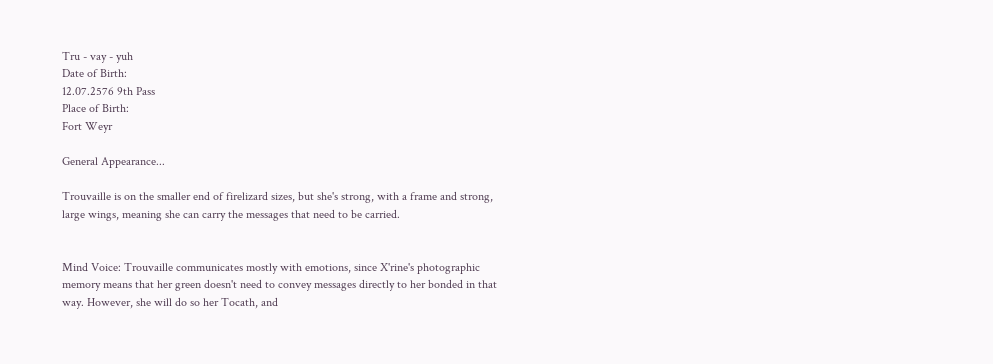Tru - vay - yuh
Date of Birth:
12.07.2576 9th Pass
Place of Birth:
Fort Weyr

General Appearance...

Trouvaille is on the smaller end of firelizard sizes, but she's strong, with a frame and strong, large wings, meaning she can carry the messages that need to be carried.


Mind Voice: Trouvaille communicates mostly with emotions, since X'rine's photographic memory means that her green doesn't need to convey messages directly to her bonded in that way. However, she will do so her Tocath, and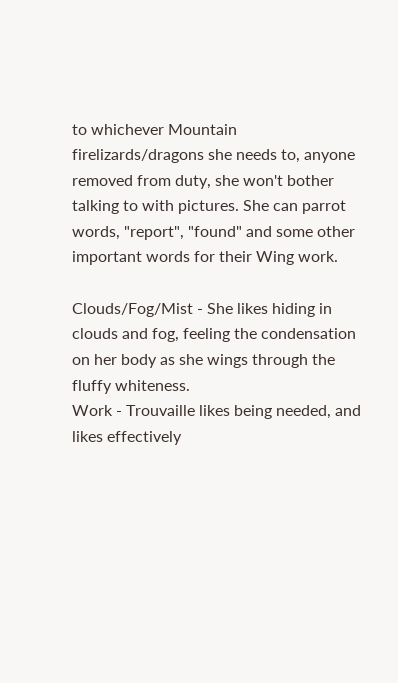to whichever Mountain firelizards/dragons she needs to, anyone removed from duty, she won't bother talking to with pictures. She can parrot words, "report", "found" and some other important words for their Wing work.

Clouds/Fog/Mist - She likes hiding in clouds and fog, feeling the condensation on her body as she wings through the fluffy whiteness.
Work - Trouvaille likes being needed, and likes effectively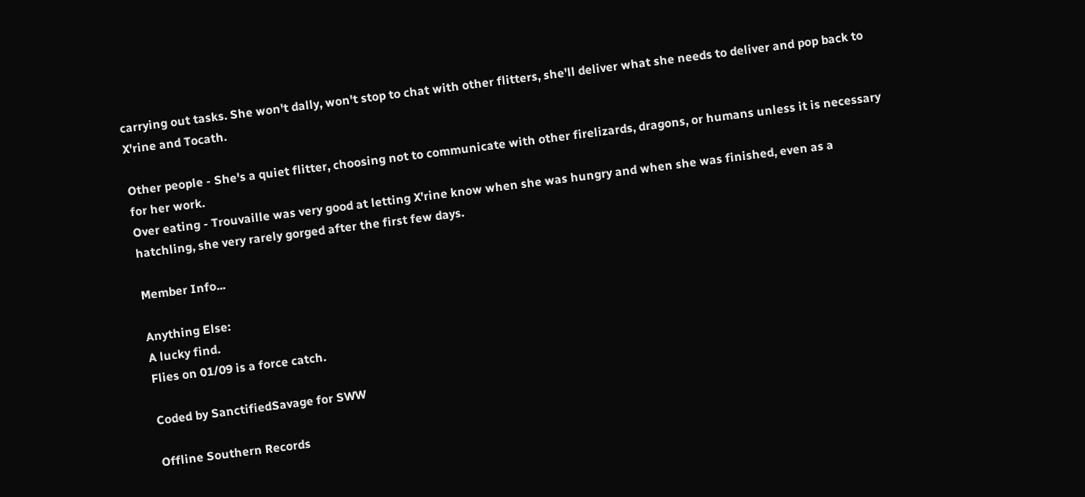carrying out tasks. She won't dally, won't stop to chat with other flitters, she'll deliver what she needs to deliver and pop back to X'rine and Tocath.

Other people - She's a quiet flitter, choosing not to communicate with other firelizards, dragons, or humans unless it is necessary for her work.
Over eating - Trouvaille was very good at letting X'rine know when she was hungry and when she was finished, even as a hatchling, she very rarely gorged after the first few days.

Member Info...

Anything Else:
A lucky find.
Flies on 01/09 is a force catch.

Coded by SanctifiedSavage for SWW

Offline Southern Records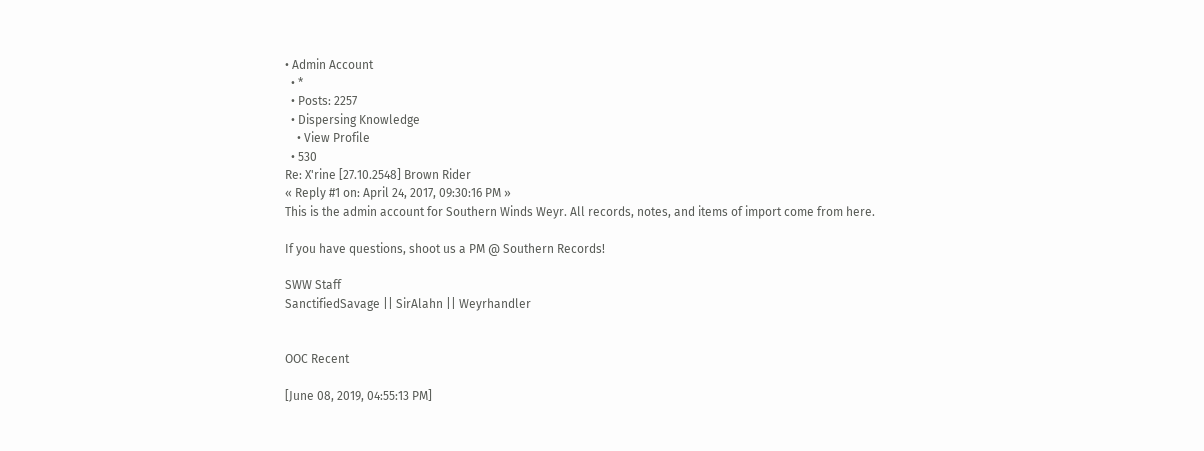• Admin Account
  • *
  • Posts: 2257
  • Dispersing Knowledge
    • View Profile
  • 530
Re: X'rine [27.10.2548] Brown Rider
« Reply #1 on: April 24, 2017, 09:30:16 PM »
This is the admin account for Southern Winds Weyr. All records, notes, and items of import come from here.

If you have questions, shoot us a PM @ Southern Records!

SWW Staff
SanctifiedSavage || SirAlahn || Weyrhandler


OOC Recent

[June 08, 2019, 04:55:13 PM]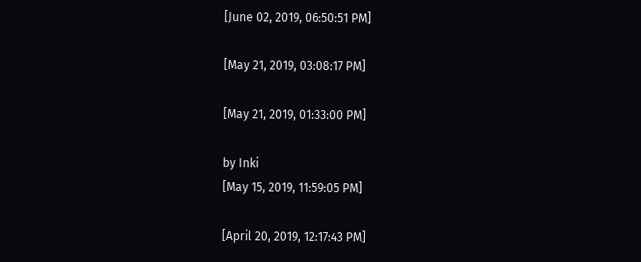[June 02, 2019, 06:50:51 PM]

[May 21, 2019, 03:08:17 PM]

[May 21, 2019, 01:33:00 PM]

by Inki
[May 15, 2019, 11:59:05 PM]

[April 20, 2019, 12:17:43 PM]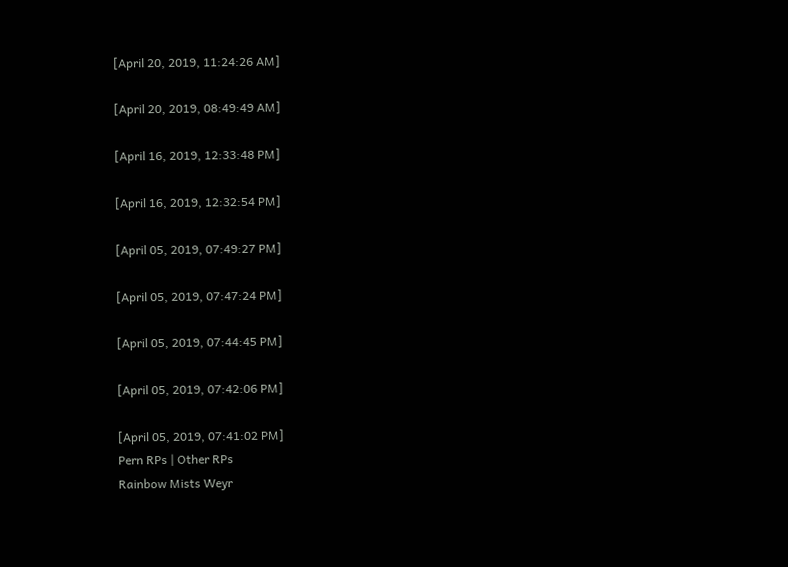[April 20, 2019, 11:24:26 AM]

[April 20, 2019, 08:49:49 AM]

[April 16, 2019, 12:33:48 PM]

[April 16, 2019, 12:32:54 PM]

[April 05, 2019, 07:49:27 PM]

[April 05, 2019, 07:47:24 PM]

[April 05, 2019, 07:44:45 PM]

[April 05, 2019, 07:42:06 PM]

[April 05, 2019, 07:41:02 PM]
Pern RPs | Other RPs
Rainbow Mists Weyr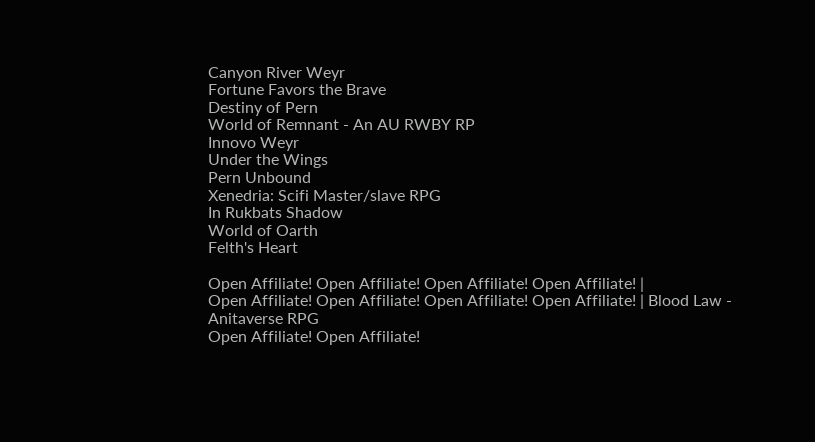Canyon River Weyr
Fortune Favors the Brave
Destiny of Pern
World of Remnant - An AU RWBY RP
Innovo Weyr
Under the Wings
Pern Unbound
Xenedria: Scifi Master/slave RPG
In Rukbats Shadow
World of Oarth
Felth's Heart

Open Affiliate! Open Affiliate! Open Affiliate! Open Affiliate! |
Open Affiliate! Open Affiliate! Open Affiliate! Open Affiliate! | Blood Law - Anitaverse RPG
Open Affiliate! Open Affiliate!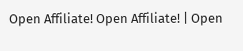Open Affiliate! Open Affiliate! | Open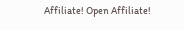Affiliate! Open Affiliate!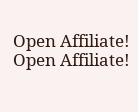Open Affiliate! Open Affiliate!